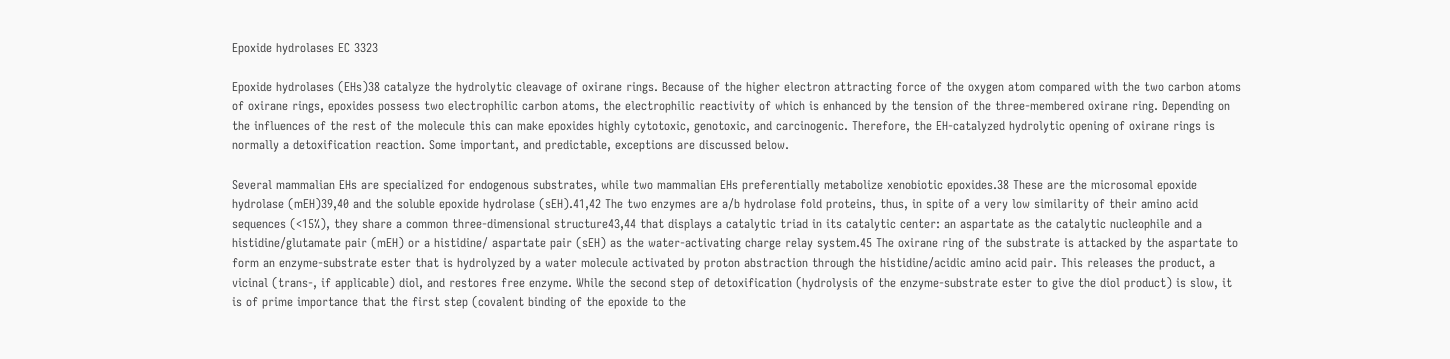Epoxide hydrolases EC 3323

Epoxide hydrolases (EHs)38 catalyze the hydrolytic cleavage of oxirane rings. Because of the higher electron attracting force of the oxygen atom compared with the two carbon atoms of oxirane rings, epoxides possess two electrophilic carbon atoms, the electrophilic reactivity of which is enhanced by the tension of the three-membered oxirane ring. Depending on the influences of the rest of the molecule this can make epoxides highly cytotoxic, genotoxic, and carcinogenic. Therefore, the EH-catalyzed hydrolytic opening of oxirane rings is normally a detoxification reaction. Some important, and predictable, exceptions are discussed below.

Several mammalian EHs are specialized for endogenous substrates, while two mammalian EHs preferentially metabolize xenobiotic epoxides.38 These are the microsomal epoxide hydrolase (mEH)39,40 and the soluble epoxide hydrolase (sEH).41,42 The two enzymes are a/b hydrolase fold proteins, thus, in spite of a very low similarity of their amino acid sequences (<15%), they share a common three-dimensional structure43,44 that displays a catalytic triad in its catalytic center: an aspartate as the catalytic nucleophile and a histidine/glutamate pair (mEH) or a histidine/ aspartate pair (sEH) as the water-activating charge relay system.45 The oxirane ring of the substrate is attacked by the aspartate to form an enzyme-substrate ester that is hydrolyzed by a water molecule activated by proton abstraction through the histidine/acidic amino acid pair. This releases the product, a vicinal (trans-, if applicable) diol, and restores free enzyme. While the second step of detoxification (hydrolysis of the enzyme-substrate ester to give the diol product) is slow, it is of prime importance that the first step (covalent binding of the epoxide to the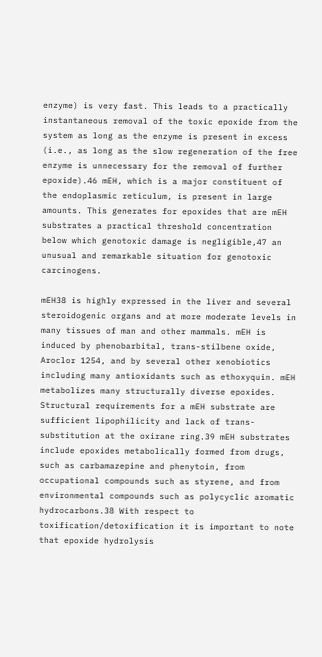enzyme) is very fast. This leads to a practically instantaneous removal of the toxic epoxide from the system as long as the enzyme is present in excess (i.e., as long as the slow regeneration of the free enzyme is unnecessary for the removal of further epoxide).46 mEH, which is a major constituent of the endoplasmic reticulum, is present in large amounts. This generates for epoxides that are mEH substrates a practical threshold concentration below which genotoxic damage is negligible,47 an unusual and remarkable situation for genotoxic carcinogens.

mEH38 is highly expressed in the liver and several steroidogenic organs and at more moderate levels in many tissues of man and other mammals. mEH is induced by phenobarbital, trans-stilbene oxide, Aroclor 1254, and by several other xenobiotics including many antioxidants such as ethoxyquin. mEH metabolizes many structurally diverse epoxides. Structural requirements for a mEH substrate are sufficient lipophilicity and lack of trans-substitution at the oxirane ring.39 mEH substrates include epoxides metabolically formed from drugs, such as carbamazepine and phenytoin, from occupational compounds such as styrene, and from environmental compounds such as polycyclic aromatic hydrocarbons.38 With respect to toxification/detoxification it is important to note that epoxide hydrolysis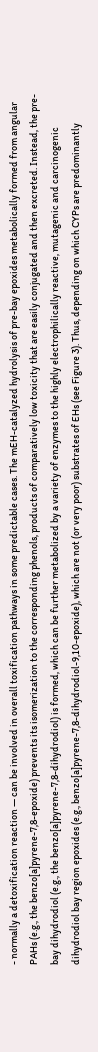- normally a detoxification reaction — can be involved in overall toxification pathways in some predictable cases. The mEH-catalyzed hydrolysis of pre-bay epoxides metabolically formed from angular PAHs (e.g., the benzo[a]pyrene-7,8-epoxide) prevents its isomerization to the corresponding phenols, products of comparatively low toxicity that are easily conjugated and then excreted. Instead, the pre-bay dihydrodiol (e.g., the benzo[a]pyrene-7,8-dihydrodiol) is formed, which can be further metabolized by a variety of enzymes to the highly electrophilically reactive, mutagenic and carcinogenic dihydrodiol bay region epoxides (e.g., benzo[a]pyrene-7,8-dihydrodiol-9,10-epoxide), which are not (or very poor) substrates of EHs (see Figure 3). Thus, depending on which CYPs are predominantly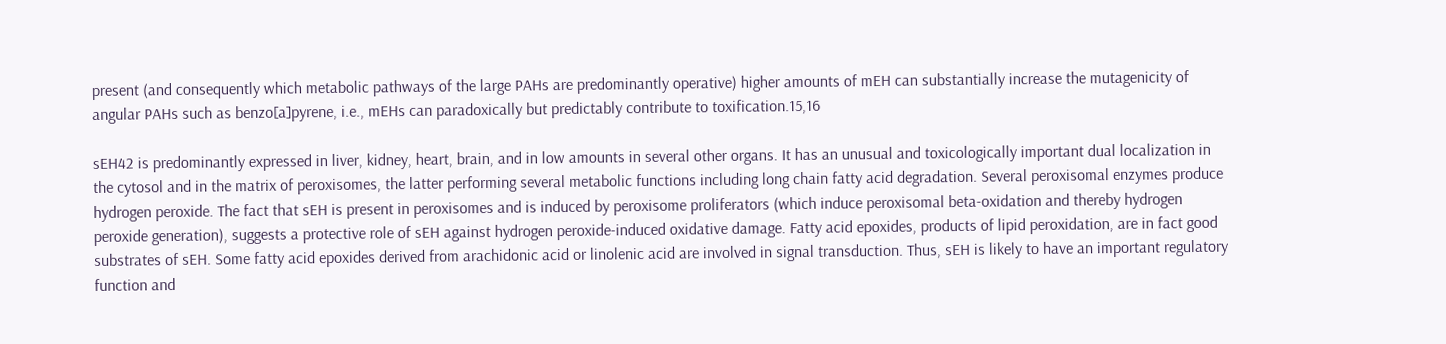present (and consequently which metabolic pathways of the large PAHs are predominantly operative) higher amounts of mEH can substantially increase the mutagenicity of angular PAHs such as benzo[a]pyrene, i.e., mEHs can paradoxically but predictably contribute to toxification.15,16

sEH42 is predominantly expressed in liver, kidney, heart, brain, and in low amounts in several other organs. It has an unusual and toxicologically important dual localization in the cytosol and in the matrix of peroxisomes, the latter performing several metabolic functions including long chain fatty acid degradation. Several peroxisomal enzymes produce hydrogen peroxide. The fact that sEH is present in peroxisomes and is induced by peroxisome proliferators (which induce peroxisomal beta-oxidation and thereby hydrogen peroxide generation), suggests a protective role of sEH against hydrogen peroxide-induced oxidative damage. Fatty acid epoxides, products of lipid peroxidation, are in fact good substrates of sEH. Some fatty acid epoxides derived from arachidonic acid or linolenic acid are involved in signal transduction. Thus, sEH is likely to have an important regulatory function and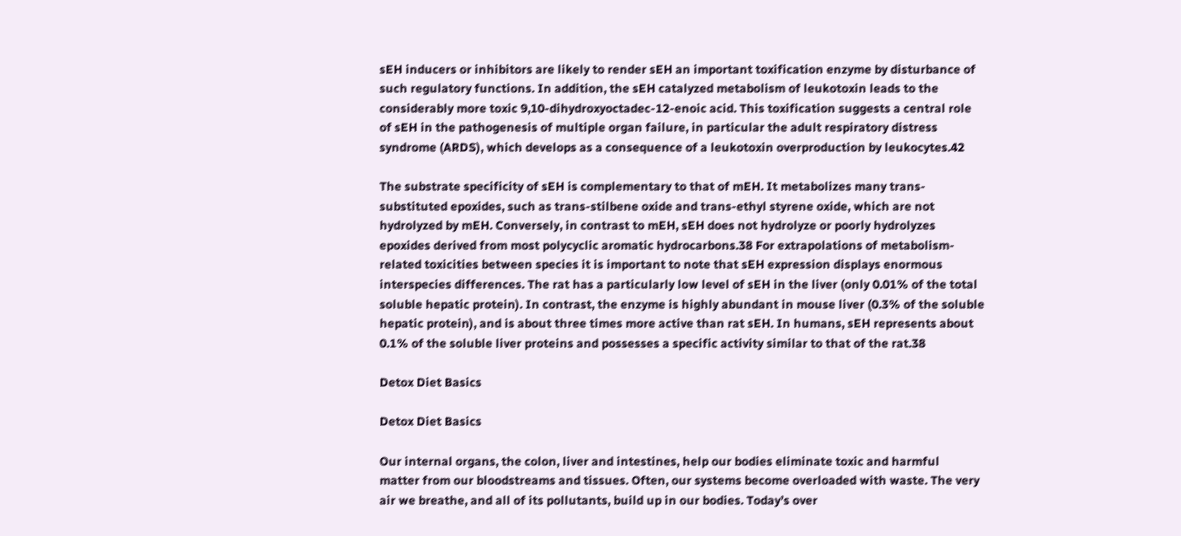sEH inducers or inhibitors are likely to render sEH an important toxification enzyme by disturbance of such regulatory functions. In addition, the sEH catalyzed metabolism of leukotoxin leads to the considerably more toxic 9,10-dihydroxyoctadec-12-enoic acid. This toxification suggests a central role of sEH in the pathogenesis of multiple organ failure, in particular the adult respiratory distress syndrome (ARDS), which develops as a consequence of a leukotoxin overproduction by leukocytes.42

The substrate specificity of sEH is complementary to that of mEH. It metabolizes many trans-substituted epoxides, such as trans-stilbene oxide and trans-ethyl styrene oxide, which are not hydrolyzed by mEH. Conversely, in contrast to mEH, sEH does not hydrolyze or poorly hydrolyzes epoxides derived from most polycyclic aromatic hydrocarbons.38 For extrapolations of metabolism-related toxicities between species it is important to note that sEH expression displays enormous interspecies differences. The rat has a particularly low level of sEH in the liver (only 0.01% of the total soluble hepatic protein). In contrast, the enzyme is highly abundant in mouse liver (0.3% of the soluble hepatic protein), and is about three times more active than rat sEH. In humans, sEH represents about 0.1% of the soluble liver proteins and possesses a specific activity similar to that of the rat.38

Detox Diet Basics

Detox Diet Basics

Our internal organs, the colon, liver and intestines, help our bodies eliminate toxic and harmful  matter from our bloodstreams and tissues. Often, our systems become overloaded with waste. The very air we breathe, and all of its pollutants, build up in our bodies. Today’s over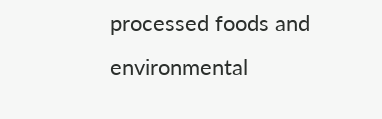processed foods and environmental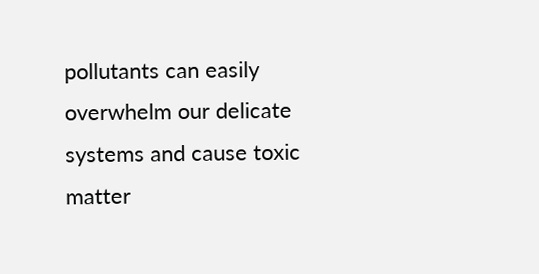pollutants can easily overwhelm our delicate systems and cause toxic matter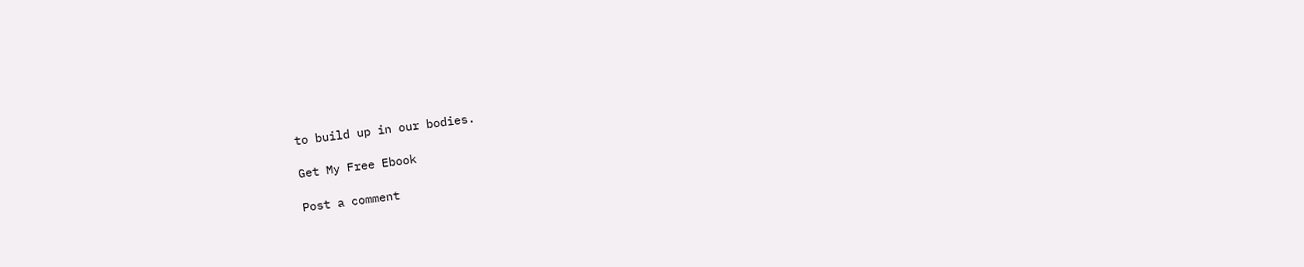to build up in our bodies.

Get My Free Ebook

Post a comment